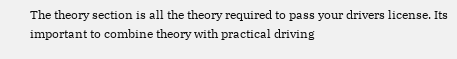The theory section is all the theory required to pass your drivers license. Its important to combine theory with practical driving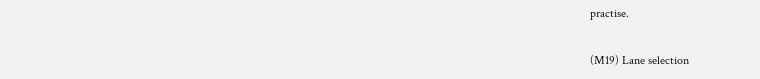practise.

(M19) Lane selection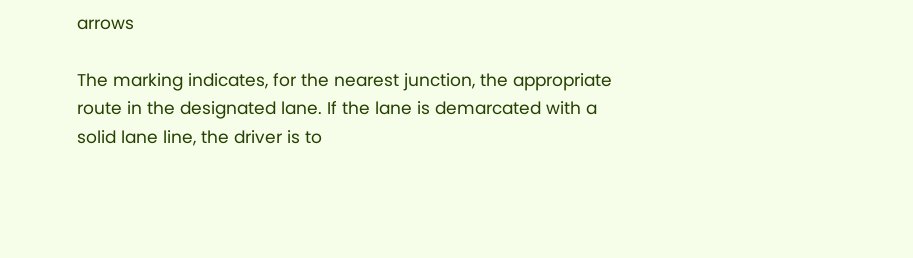arrows

The marking indicates, for the nearest junction, the appropriate route in the designated lane. If the lane is demarcated with a solid lane line, the driver is to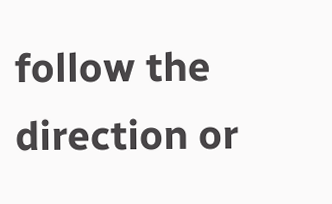follow the direction or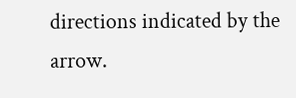directions indicated by the arrow.